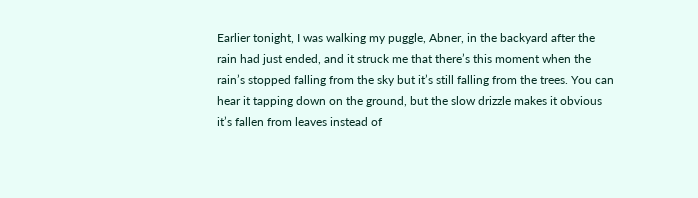Earlier tonight, I was walking my puggle, Abner, in the backyard after the rain had just ended, and it struck me that there’s this moment when the rain’s stopped falling from the sky but it’s still falling from the trees. You can hear it tapping down on the ground, but the slow drizzle makes it obvious it’s fallen from leaves instead of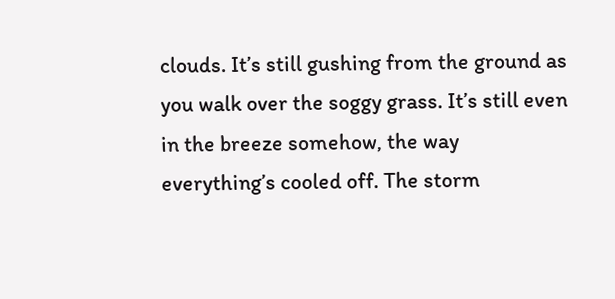clouds. It’s still gushing from the ground as you walk over the soggy grass. It’s still even in the breeze somehow, the way everything’s cooled off. The storm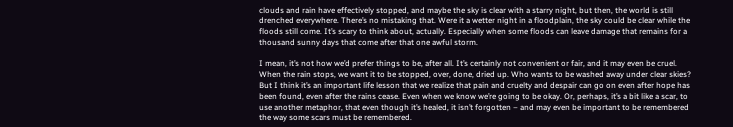clouds and rain have effectively stopped, and maybe the sky is clear with a starry night, but then, the world is still drenched everywhere. There’s no mistaking that. Were it a wetter night in a floodplain, the sky could be clear while the floods still come. It’s scary to think about, actually. Especially when some floods can leave damage that remains for a thousand sunny days that come after that one awful storm.

I mean, it’s not how we’d prefer things to be, after all. It’s certainly not convenient or fair, and it may even be cruel. When the rain stops, we want it to be stopped, over, done, dried up. Who wants to be washed away under clear skies? But I think it’s an important life lesson that we realize that pain and cruelty and despair can go on even after hope has been found, even after the rains cease. Even when we know we’re going to be okay. Or, perhaps, it’s a bit like a scar, to use another metaphor, that even though it’s healed, it isn’t forgotten – and may even be important to be remembered the way some scars must be remembered.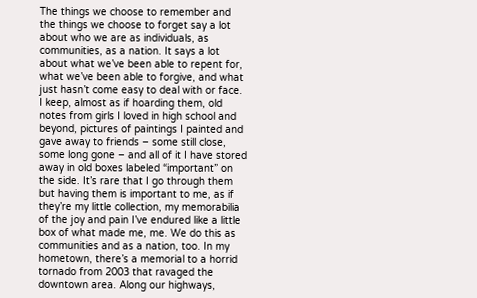The things we choose to remember and the things we choose to forget say a lot about who we are as individuals, as communities, as a nation. It says a lot about what we’ve been able to repent for, what we’ve been able to forgive, and what just hasn’t come easy to deal with or face. I keep, almost as if hoarding them, old notes from girls I loved in high school and beyond, pictures of paintings I painted and gave away to friends – some still close, some long gone – and all of it I have stored away in old boxes labeled “important” on the side. It’s rare that I go through them but having them is important to me, as if they’re my little collection, my memorabilia of the joy and pain I’ve endured like a little box of what made me, me. We do this as communities and as a nation, too. In my hometown, there’s a memorial to a horrid tornado from 2003 that ravaged the downtown area. Along our highways,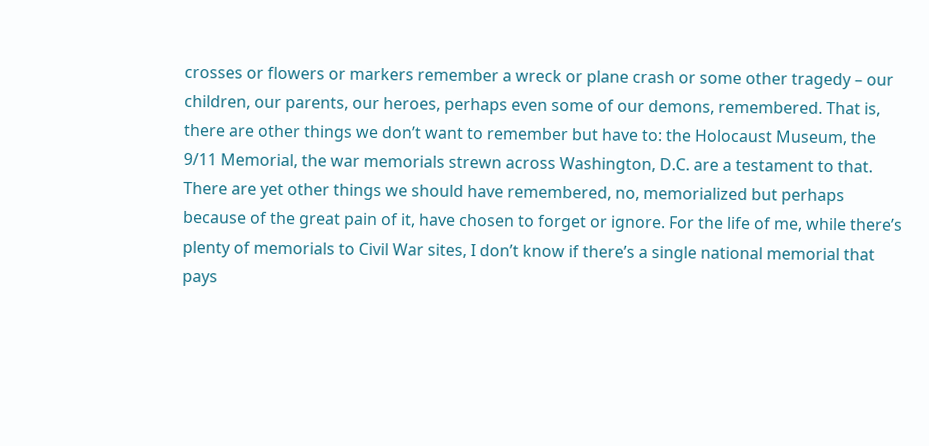crosses or flowers or markers remember a wreck or plane crash or some other tragedy – our children, our parents, our heroes, perhaps even some of our demons, remembered. That is, there are other things we don’t want to remember but have to: the Holocaust Museum, the 9/11 Memorial, the war memorials strewn across Washington, D.C. are a testament to that. There are yet other things we should have remembered, no, memorialized but perhaps because of the great pain of it, have chosen to forget or ignore. For the life of me, while there’s plenty of memorials to Civil War sites, I don’t know if there’s a single national memorial that pays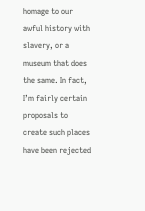homage to our awful history with slavery, or a museum that does the same. In fact, I’m fairly certain proposals to create such places have been rejected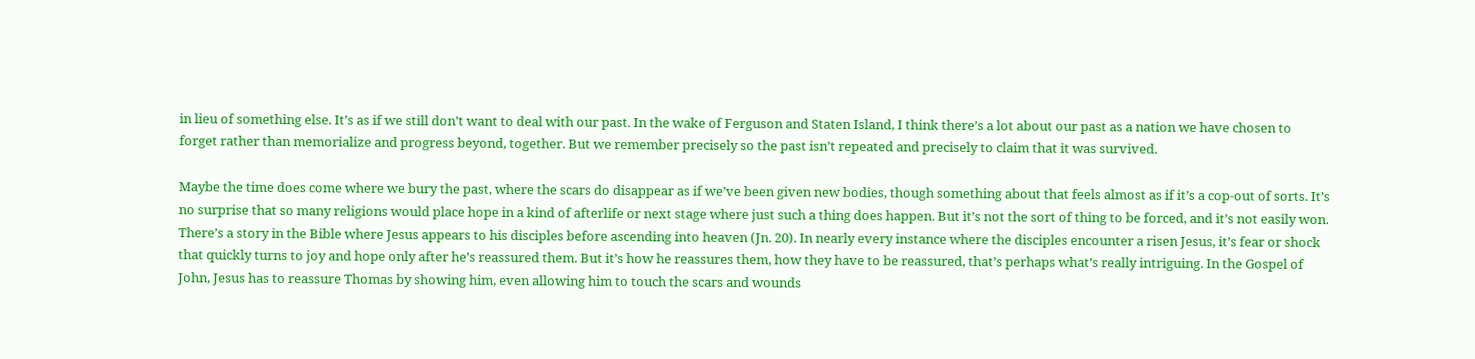in lieu of something else. It’s as if we still don’t want to deal with our past. In the wake of Ferguson and Staten Island, I think there’s a lot about our past as a nation we have chosen to forget rather than memorialize and progress beyond, together. But we remember precisely so the past isn’t repeated and precisely to claim that it was survived.

Maybe the time does come where we bury the past, where the scars do disappear as if we’ve been given new bodies, though something about that feels almost as if it’s a cop-out of sorts. It’s no surprise that so many religions would place hope in a kind of afterlife or next stage where just such a thing does happen. But it’s not the sort of thing to be forced, and it’s not easily won. There’s a story in the Bible where Jesus appears to his disciples before ascending into heaven (Jn. 20). In nearly every instance where the disciples encounter a risen Jesus, it’s fear or shock that quickly turns to joy and hope only after he’s reassured them. But it’s how he reassures them, how they have to be reassured, that’s perhaps what’s really intriguing. In the Gospel of John, Jesus has to reassure Thomas by showing him, even allowing him to touch the scars and wounds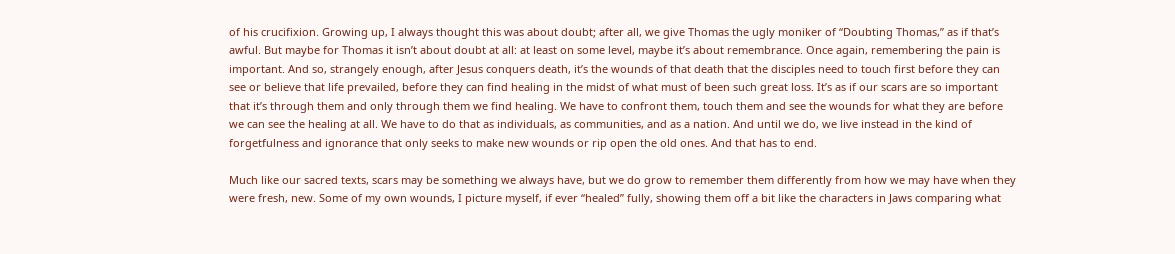of his crucifixion. Growing up, I always thought this was about doubt; after all, we give Thomas the ugly moniker of “Doubting Thomas,” as if that’s awful. But maybe for Thomas it isn’t about doubt at all: at least on some level, maybe it’s about remembrance. Once again, remembering the pain is important. And so, strangely enough, after Jesus conquers death, it’s the wounds of that death that the disciples need to touch first before they can see or believe that life prevailed, before they can find healing in the midst of what must of been such great loss. It’s as if our scars are so important that it’s through them and only through them we find healing. We have to confront them, touch them and see the wounds for what they are before we can see the healing at all. We have to do that as individuals, as communities, and as a nation. And until we do, we live instead in the kind of forgetfulness and ignorance that only seeks to make new wounds or rip open the old ones. And that has to end.

Much like our sacred texts, scars may be something we always have, but we do grow to remember them differently from how we may have when they were fresh, new. Some of my own wounds, I picture myself, if ever “healed” fully, showing them off a bit like the characters in Jaws comparing what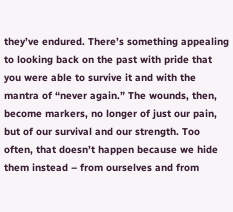they’ve endured. There’s something appealing to looking back on the past with pride that you were able to survive it and with the mantra of “never again.” The wounds, then, become markers, no longer of just our pain, but of our survival and our strength. Too often, that doesn’t happen because we hide them instead – from ourselves and from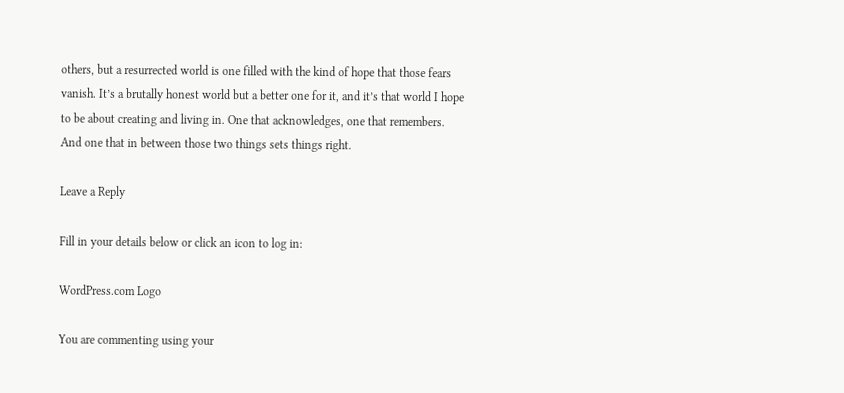others, but a resurrected world is one filled with the kind of hope that those fears vanish. It’s a brutally honest world but a better one for it, and it’s that world I hope to be about creating and living in. One that acknowledges, one that remembers. And one that in between those two things sets things right.

Leave a Reply

Fill in your details below or click an icon to log in:

WordPress.com Logo

You are commenting using your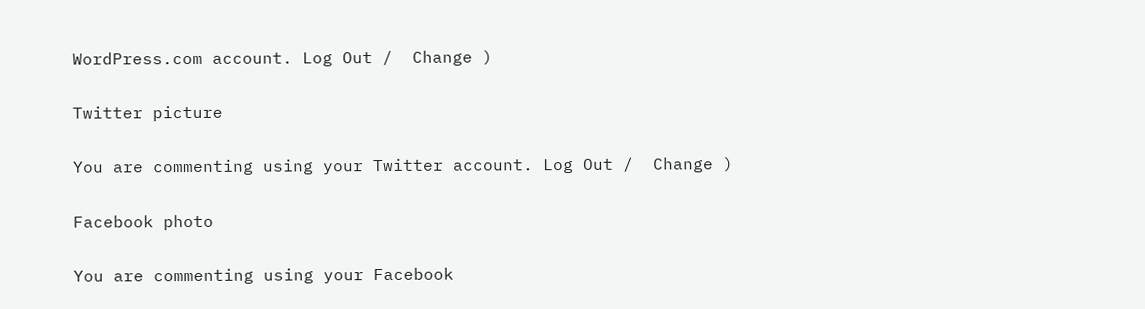WordPress.com account. Log Out /  Change )

Twitter picture

You are commenting using your Twitter account. Log Out /  Change )

Facebook photo

You are commenting using your Facebook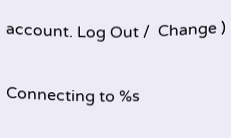account. Log Out /  Change )

Connecting to %s